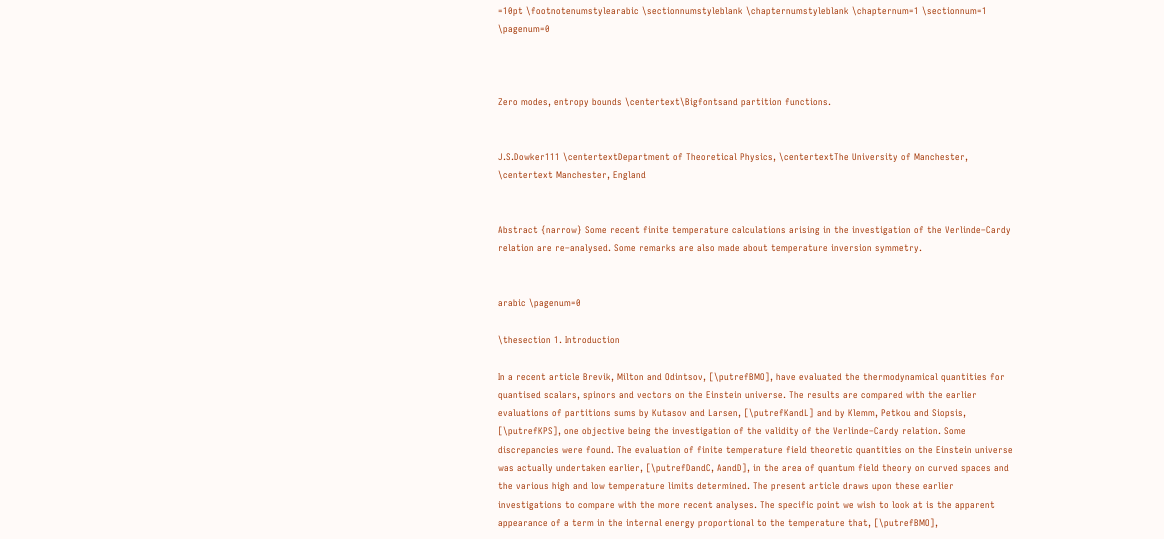=10pt \footnotenumstylearabic \sectionnumstyleblank \chapternumstyleblank \chapternum=1 \sectionnum=1 \pagenum=0



Zero modes, entropy bounds \centertext\Bigfontsand partition functions.


J.S.Dowker111 \centertextDepartment of Theoretical Physics, \centertextThe University of Manchester, \centertext Manchester, England


Abstract {narrow} Some recent finite temperature calculations arising in the investigation of the Verlinde–Cardy relation are re–analysed. Some remarks are also made about temperature inversion symmetry.


arabic \pagenum=0

\thesection 1. Introduction

In a recent article Brevik, Milton and Odintsov, [\putrefBMO], have evaluated the thermodynamical quantities for quantised scalars, spinors and vectors on the Einstein universe. The results are compared with the earlier evaluations of partitions sums by Kutasov and Larsen, [\putrefKandL] and by Klemm, Petkou and Siopsis, [\putrefKPS], one objective being the investigation of the validity of the Verlinde–Cardy relation. Some discrepancies were found. The evaluation of finite temperature field theoretic quantities on the Einstein universe was actually undertaken earlier, [\putrefDandC, AandD], in the area of quantum field theory on curved spaces and the various high and low temperature limits determined. The present article draws upon these earlier investigations to compare with the more recent analyses. The specific point we wish to look at is the apparent appearance of a term in the internal energy proportional to the temperature that, [\putrefBMO],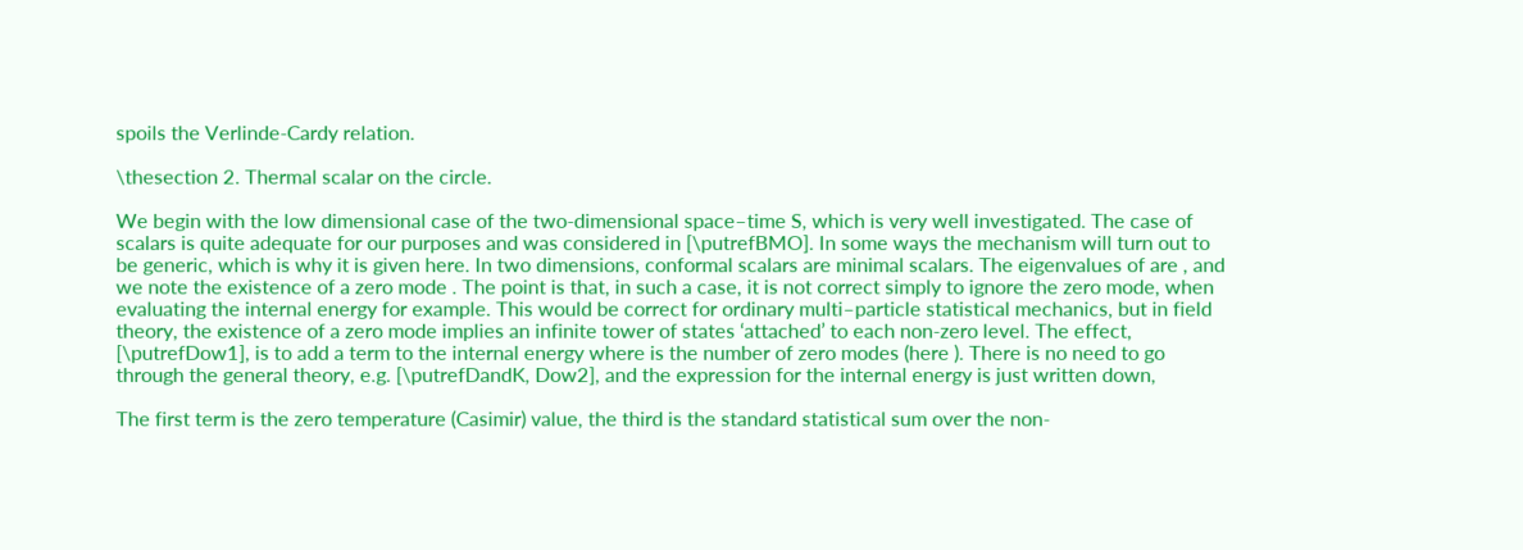spoils the Verlinde-Cardy relation.

\thesection 2. Thermal scalar on the circle.

We begin with the low dimensional case of the two-dimensional space–time S, which is very well investigated. The case of scalars is quite adequate for our purposes and was considered in [\putrefBMO]. In some ways the mechanism will turn out to be generic, which is why it is given here. In two dimensions, conformal scalars are minimal scalars. The eigenvalues of are , and we note the existence of a zero mode . The point is that, in such a case, it is not correct simply to ignore the zero mode, when evaluating the internal energy for example. This would be correct for ordinary multi–particle statistical mechanics, but in field theory, the existence of a zero mode implies an infinite tower of states ‘attached’ to each non-zero level. The effect, [\putrefDow1], is to add a term to the internal energy where is the number of zero modes (here ). There is no need to go through the general theory, e.g. [\putrefDandK, Dow2], and the expression for the internal energy is just written down,

The first term is the zero temperature (Casimir) value, the third is the standard statistical sum over the non-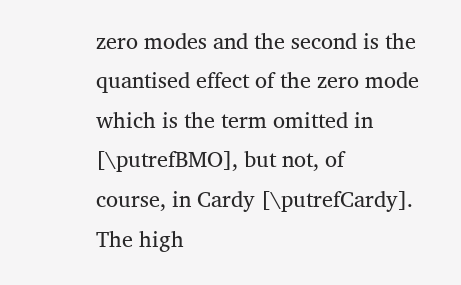zero modes and the second is the quantised effect of the zero mode which is the term omitted in [\putrefBMO], but not, of course, in Cardy [\putrefCardy]. The high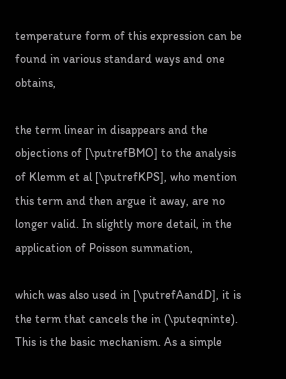temperature form of this expression can be found in various standard ways and one obtains,

the term linear in disappears and the objections of [\putrefBMO] to the analysis of Klemm et al [\putrefKPS], who mention this term and then argue it away, are no longer valid. In slightly more detail, in the application of Poisson summation,

which was also used in [\putrefAandD], it is the term that cancels the in (\puteqninte). This is the basic mechanism. As a simple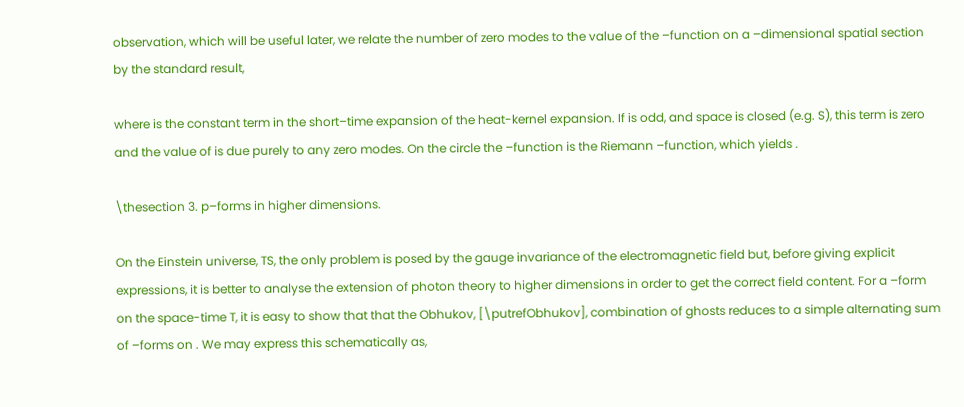observation, which will be useful later, we relate the number of zero modes to the value of the –function on a –dimensional spatial section by the standard result,

where is the constant term in the short–time expansion of the heat-kernel expansion. If is odd, and space is closed (e.g. S), this term is zero and the value of is due purely to any zero modes. On the circle the –function is the Riemann –function, which yields .

\thesection 3. p–forms in higher dimensions.

On the Einstein universe, TS, the only problem is posed by the gauge invariance of the electromagnetic field but, before giving explicit expressions, it is better to analyse the extension of photon theory to higher dimensions in order to get the correct field content. For a –form on the space-time T, it is easy to show that that the Obhukov, [\putrefObhukov], combination of ghosts reduces to a simple alternating sum of –forms on . We may express this schematically as,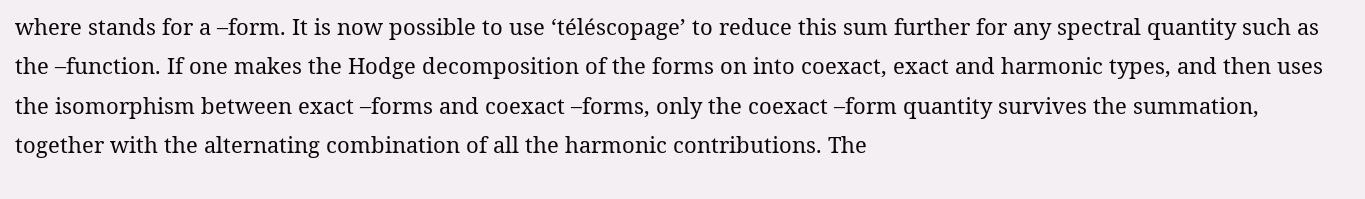where stands for a –form. It is now possible to use ‘téléscopage’ to reduce this sum further for any spectral quantity such as the –function. If one makes the Hodge decomposition of the forms on into coexact, exact and harmonic types, and then uses the isomorphism between exact –forms and coexact –forms, only the coexact –form quantity survives the summation, together with the alternating combination of all the harmonic contributions. The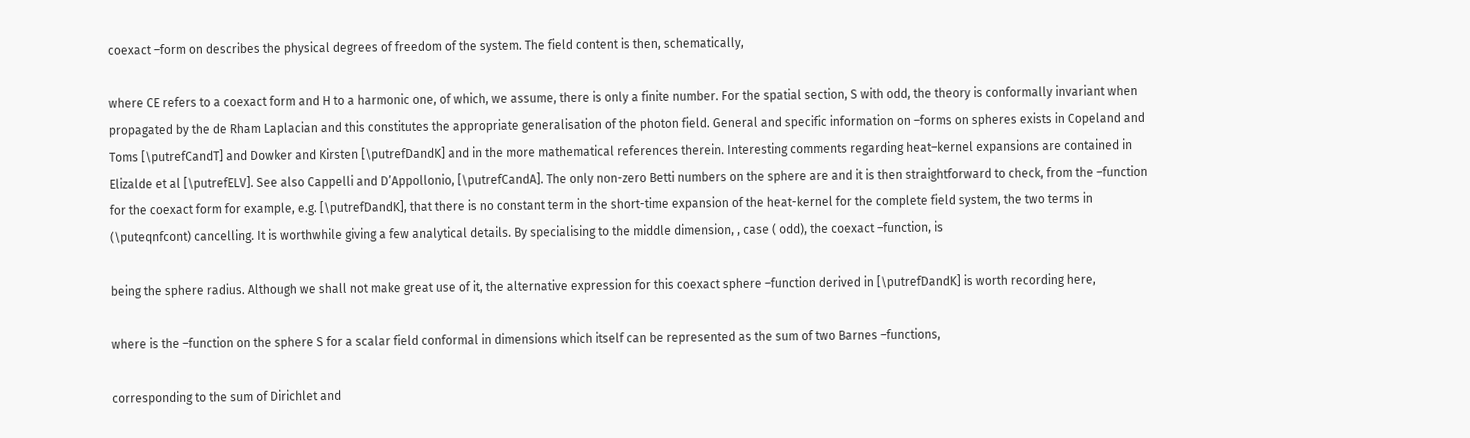coexact –form on describes the physical degrees of freedom of the system. The field content is then, schematically,

where CE refers to a coexact form and H to a harmonic one, of which, we assume, there is only a finite number. For the spatial section, S with odd, the theory is conformally invariant when propagated by the de Rham Laplacian and this constitutes the appropriate generalisation of the photon field. General and specific information on –forms on spheres exists in Copeland and Toms [\putrefCandT] and Dowker and Kirsten [\putrefDandK] and in the more mathematical references therein. Interesting comments regarding heat–kernel expansions are contained in Elizalde et al [\putrefELV]. See also Cappelli and D’Appollonio, [\putrefCandA]. The only non-zero Betti numbers on the sphere are and it is then straightforward to check, from the –function for the coexact form for example, e.g. [\putrefDandK], that there is no constant term in the short-time expansion of the heat-kernel for the complete field system, the two terms in (\puteqnfcont) cancelling. It is worthwhile giving a few analytical details. By specialising to the middle dimension, , case ( odd), the coexact –function, is

being the sphere radius. Although we shall not make great use of it, the alternative expression for this coexact sphere –function derived in [\putrefDandK] is worth recording here,

where is the –function on the sphere S for a scalar field conformal in dimensions which itself can be represented as the sum of two Barnes –functions,

corresponding to the sum of Dirichlet and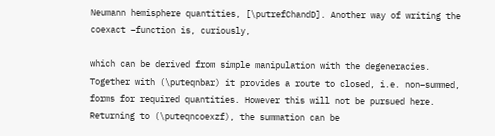Neumann hemisphere quantities, [\putrefChandD]. Another way of writing the coexact –function is, curiously,

which can be derived from simple manipulation with the degeneracies. Together with (\puteqnbar) it provides a route to closed, i.e. non–summed, forms for required quantities. However this will not be pursued here. Returning to (\puteqncoexzf), the summation can be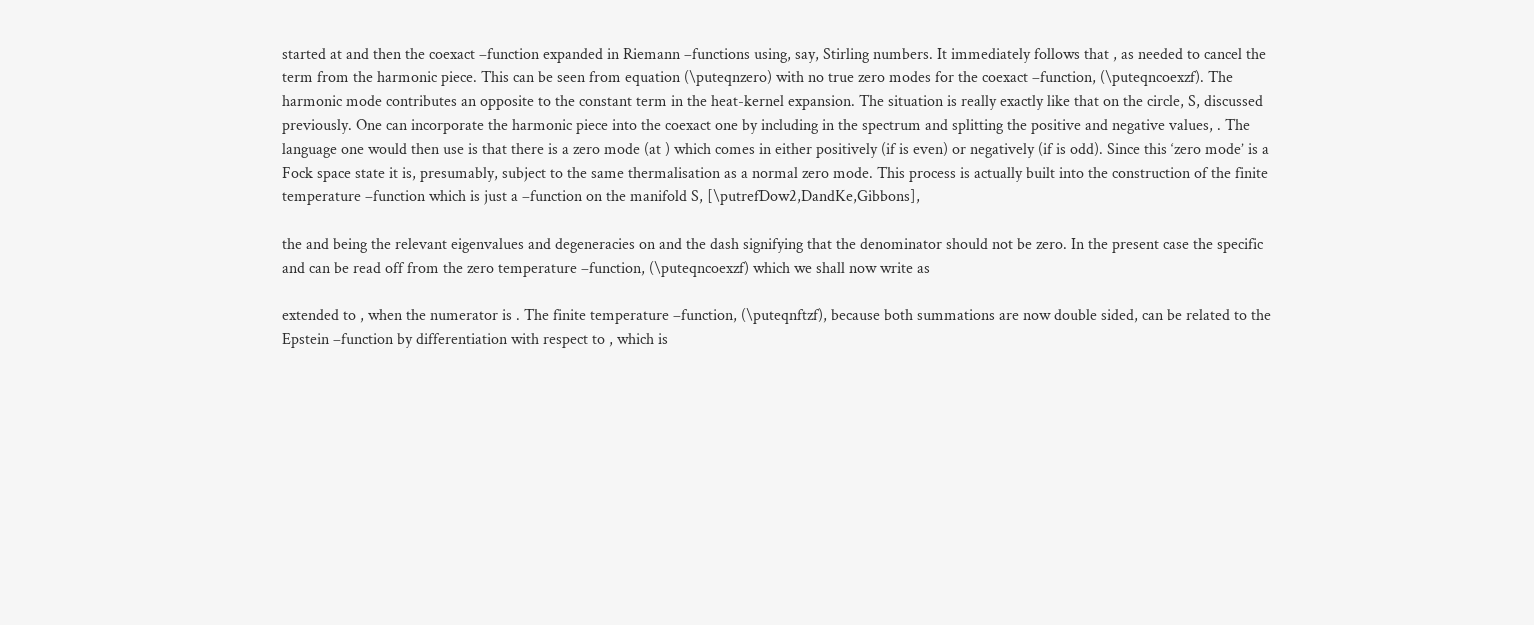started at and then the coexact –function expanded in Riemann –functions using, say, Stirling numbers. It immediately follows that , as needed to cancel the term from the harmonic piece. This can be seen from equation (\puteqnzero) with no true zero modes for the coexact –function, (\puteqncoexzf). The harmonic mode contributes an opposite to the constant term in the heat-kernel expansion. The situation is really exactly like that on the circle, S, discussed previously. One can incorporate the harmonic piece into the coexact one by including in the spectrum and splitting the positive and negative values, . The language one would then use is that there is a zero mode (at ) which comes in either positively (if is even) or negatively (if is odd). Since this ‘zero mode’ is a Fock space state it is, presumably, subject to the same thermalisation as a normal zero mode. This process is actually built into the construction of the finite temperature –function which is just a –function on the manifold S, [\putrefDow2,DandKe,Gibbons],

the and being the relevant eigenvalues and degeneracies on and the dash signifying that the denominator should not be zero. In the present case the specific and can be read off from the zero temperature –function, (\puteqncoexzf) which we shall now write as

extended to , when the numerator is . The finite temperature –function, (\puteqnftzf), because both summations are now double sided, can be related to the Epstein –function by differentiation with respect to , which is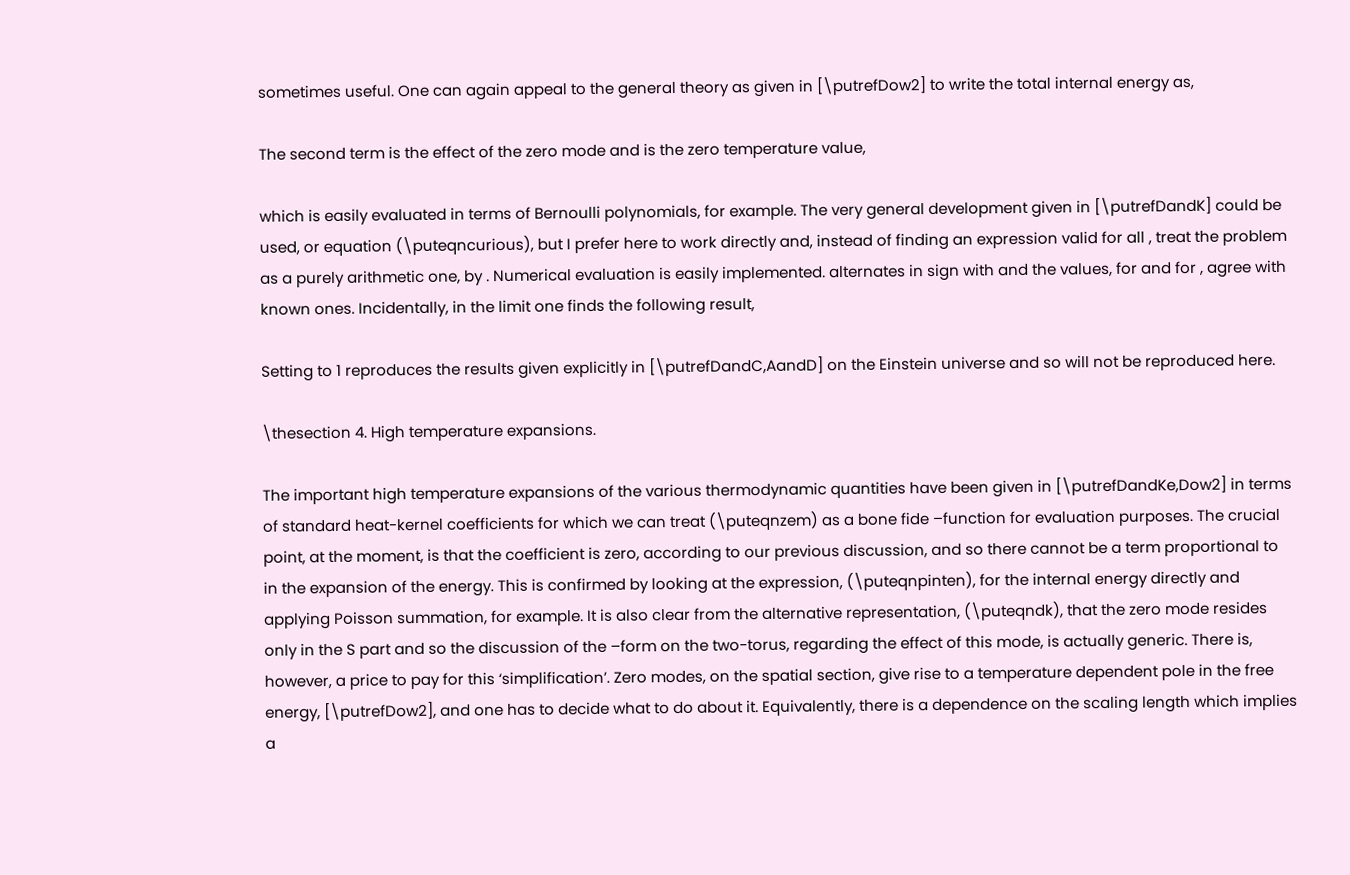sometimes useful. One can again appeal to the general theory as given in [\putrefDow2] to write the total internal energy as,

The second term is the effect of the zero mode and is the zero temperature value,

which is easily evaluated in terms of Bernoulli polynomials, for example. The very general development given in [\putrefDandK] could be used, or equation (\puteqncurious), but I prefer here to work directly and, instead of finding an expression valid for all , treat the problem as a purely arithmetic one, by . Numerical evaluation is easily implemented. alternates in sign with and the values, for and for , agree with known ones. Incidentally, in the limit one finds the following result,

Setting to 1 reproduces the results given explicitly in [\putrefDandC,AandD] on the Einstein universe and so will not be reproduced here.

\thesection 4. High temperature expansions.

The important high temperature expansions of the various thermodynamic quantities have been given in [\putrefDandKe,Dow2] in terms of standard heat-kernel coefficients for which we can treat (\puteqnzem) as a bone fide –function for evaluation purposes. The crucial point, at the moment, is that the coefficient is zero, according to our previous discussion, and so there cannot be a term proportional to in the expansion of the energy. This is confirmed by looking at the expression, (\puteqnpinten), for the internal energy directly and applying Poisson summation, for example. It is also clear from the alternative representation, (\puteqndk), that the zero mode resides only in the S part and so the discussion of the –form on the two-torus, regarding the effect of this mode, is actually generic. There is, however, a price to pay for this ‘simplification’. Zero modes, on the spatial section, give rise to a temperature dependent pole in the free energy, [\putrefDow2], and one has to decide what to do about it. Equivalently, there is a dependence on the scaling length which implies a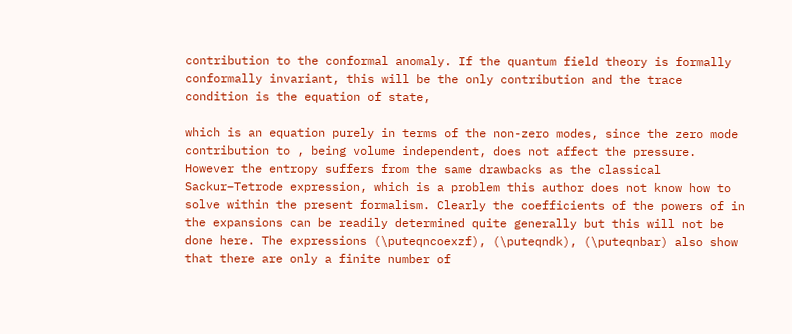contribution to the conformal anomaly. If the quantum field theory is formally conformally invariant, this will be the only contribution and the trace condition is the equation of state,

which is an equation purely in terms of the non-zero modes, since the zero mode contribution to , being volume independent, does not affect the pressure. However the entropy suffers from the same drawbacks as the classical Sackur–Tetrode expression, which is a problem this author does not know how to solve within the present formalism. Clearly the coefficients of the powers of in the expansions can be readily determined quite generally but this will not be done here. The expressions (\puteqncoexzf), (\puteqndk), (\puteqnbar) also show that there are only a finite number of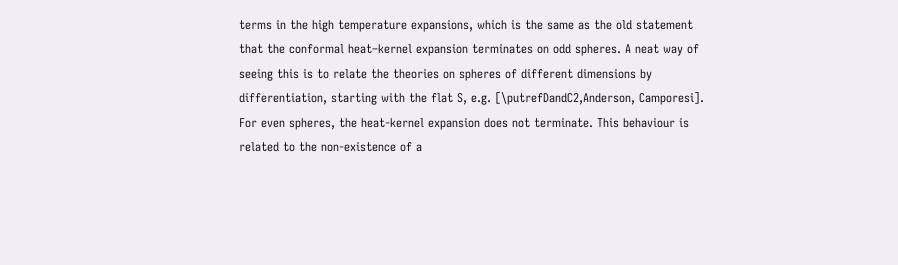terms in the high temperature expansions, which is the same as the old statement that the conformal heat–kernel expansion terminates on odd spheres. A neat way of seeing this is to relate the theories on spheres of different dimensions by differentiation, starting with the flat S, e.g. [\putrefDandC2,Anderson, Camporesi]. For even spheres, the heat-kernel expansion does not terminate. This behaviour is related to the non-existence of a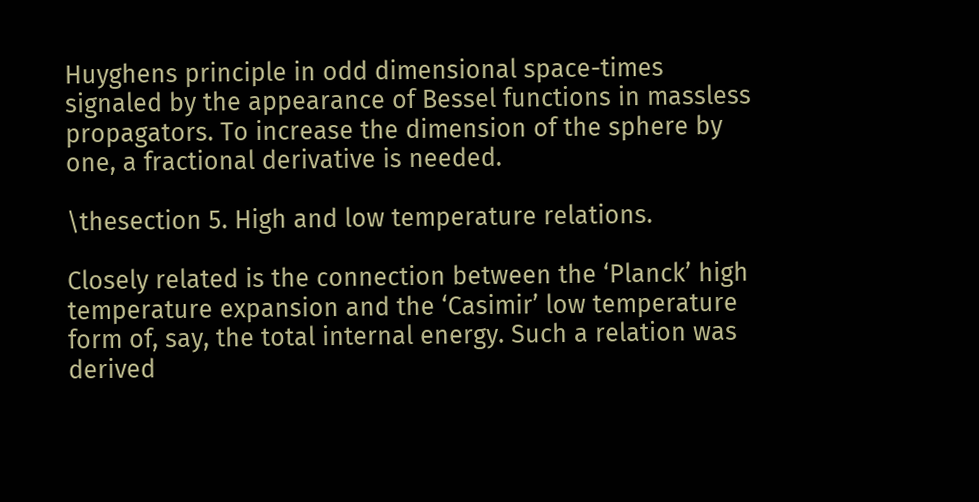Huyghens principle in odd dimensional space-times signaled by the appearance of Bessel functions in massless propagators. To increase the dimension of the sphere by one, a fractional derivative is needed.

\thesection 5. High and low temperature relations.

Closely related is the connection between the ‘Planck’ high temperature expansion and the ‘Casimir’ low temperature form of, say, the total internal energy. Such a relation was derived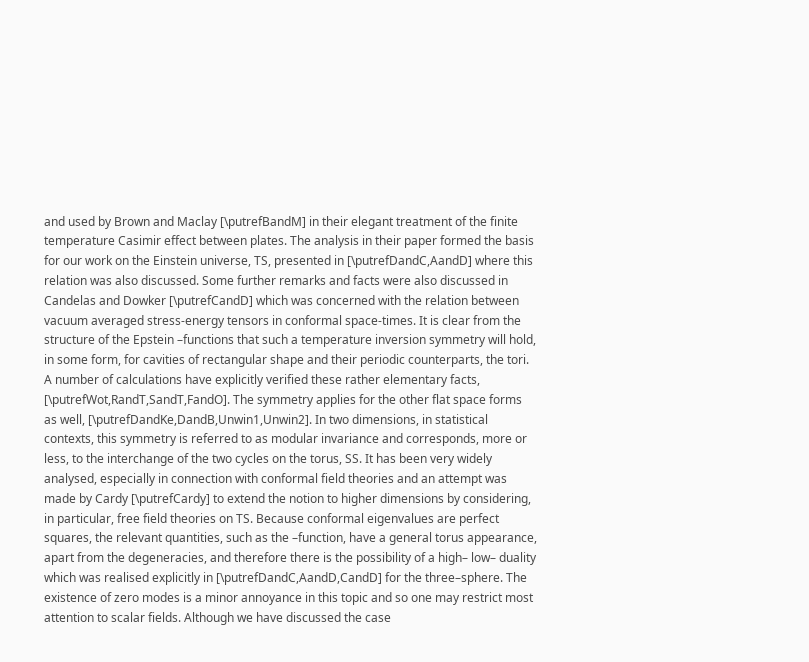and used by Brown and Maclay [\putrefBandM] in their elegant treatment of the finite temperature Casimir effect between plates. The analysis in their paper formed the basis for our work on the Einstein universe, TS, presented in [\putrefDandC,AandD] where this relation was also discussed. Some further remarks and facts were also discussed in Candelas and Dowker [\putrefCandD] which was concerned with the relation between vacuum averaged stress-energy tensors in conformal space-times. It is clear from the structure of the Epstein –functions that such a temperature inversion symmetry will hold, in some form, for cavities of rectangular shape and their periodic counterparts, the tori. A number of calculations have explicitly verified these rather elementary facts, [\putrefWot,RandT,SandT,FandO]. The symmetry applies for the other flat space forms as well, [\putrefDandKe,DandB,Unwin1,Unwin2]. In two dimensions, in statistical contexts, this symmetry is referred to as modular invariance and corresponds, more or less, to the interchange of the two cycles on the torus, SS. It has been very widely analysed, especially in connection with conformal field theories and an attempt was made by Cardy [\putrefCardy] to extend the notion to higher dimensions by considering, in particular, free field theories on TS. Because conformal eigenvalues are perfect squares, the relevant quantities, such as the –function, have a general torus appearance, apart from the degeneracies, and therefore there is the possibility of a high– low– duality which was realised explicitly in [\putrefDandC,AandD,CandD] for the three–sphere. The existence of zero modes is a minor annoyance in this topic and so one may restrict most attention to scalar fields. Although we have discussed the case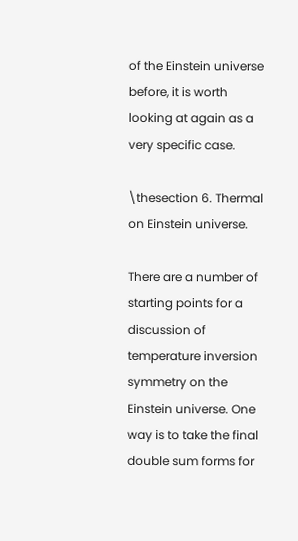of the Einstein universe before, it is worth looking at again as a very specific case.

\thesection 6. Thermal on Einstein universe.

There are a number of starting points for a discussion of temperature inversion symmetry on the Einstein universe. One way is to take the final double sum forms for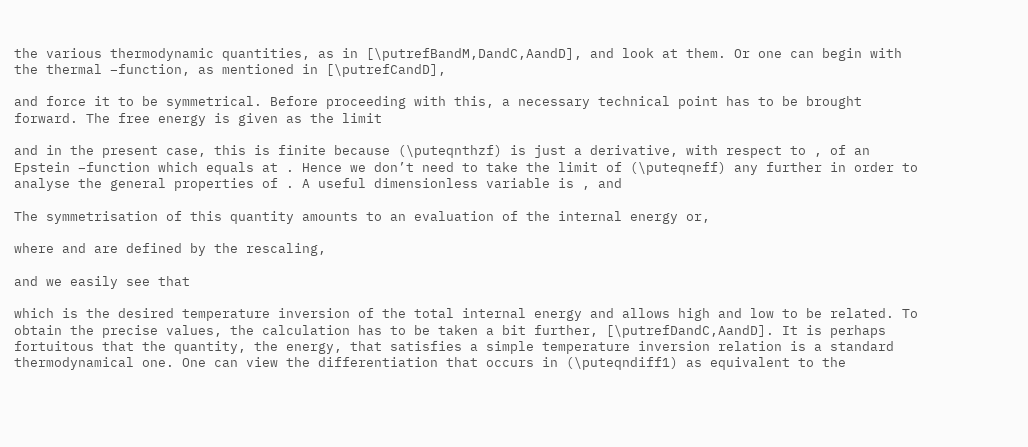the various thermodynamic quantities, as in [\putrefBandM,DandC,AandD], and look at them. Or one can begin with the thermal –function, as mentioned in [\putrefCandD],

and force it to be symmetrical. Before proceeding with this, a necessary technical point has to be brought forward. The free energy is given as the limit

and in the present case, this is finite because (\puteqnthzf) is just a derivative, with respect to , of an Epstein –function which equals at . Hence we don’t need to take the limit of (\puteqneff) any further in order to analyse the general properties of . A useful dimensionless variable is , and

The symmetrisation of this quantity amounts to an evaluation of the internal energy or,

where and are defined by the rescaling,

and we easily see that

which is the desired temperature inversion of the total internal energy and allows high and low to be related. To obtain the precise values, the calculation has to be taken a bit further, [\putrefDandC,AandD]. It is perhaps fortuitous that the quantity, the energy, that satisfies a simple temperature inversion relation is a standard thermodynamical one. One can view the differentiation that occurs in (\puteqndiff1) as equivalent to the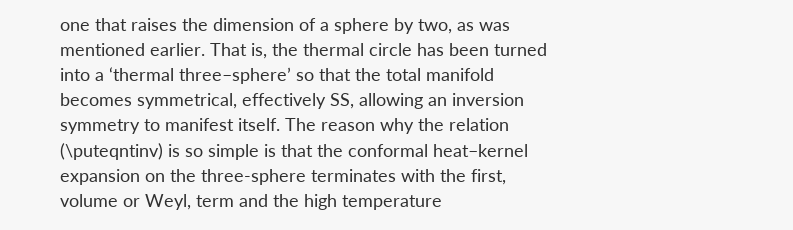one that raises the dimension of a sphere by two, as was mentioned earlier. That is, the thermal circle has been turned into a ‘thermal three–sphere’ so that the total manifold becomes symmetrical, effectively SS, allowing an inversion symmetry to manifest itself. The reason why the relation (\puteqntinv) is so simple is that the conformal heat–kernel expansion on the three-sphere terminates with the first, volume or Weyl, term and the high temperature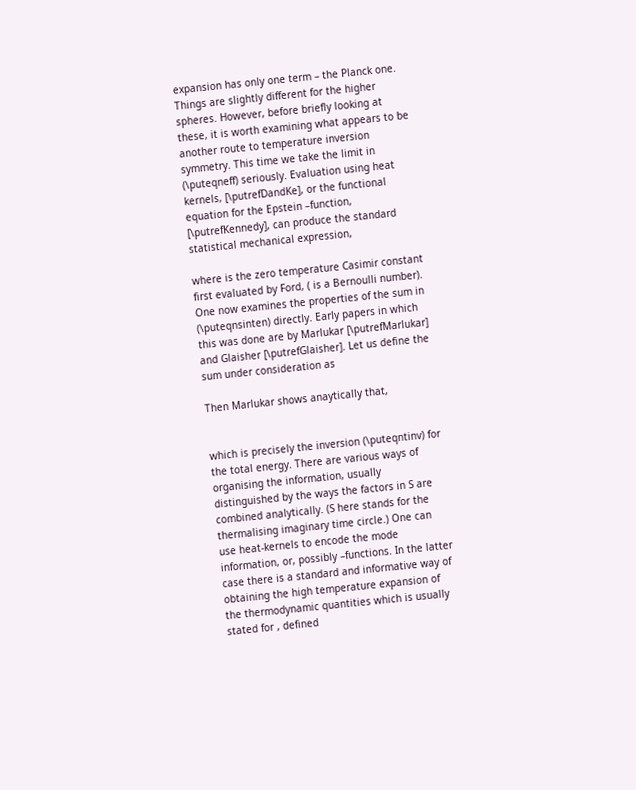expansion has only one term – the Planck one. Things are slightly different for the higher spheres. However, before briefly looking at these, it is worth examining what appears to be another route to temperature inversion symmetry. This time we take the limit in (\puteqneff) seriously. Evaluation using heat kernels, [\putrefDandKe], or the functional equation for the Epstein –function, [\putrefKennedy], can produce the standard statistical mechanical expression,

where is the zero temperature Casimir constant first evaluated by Ford, ( is a Bernoulli number). One now examines the properties of the sum in (\puteqnsinten) directly. Early papers in which this was done are by Marlukar [\putrefMarlukar] and Glaisher [\putrefGlaisher]. Let us define the sum under consideration as

Then Marlukar shows anaytically that,


which is precisely the inversion (\puteqntinv) for the total energy. There are various ways of organising the information, usually distinguished by the ways the factors in S are combined analytically. (S here stands for the thermalising imaginary time circle.) One can use heat-kernels to encode the mode information, or, possibly –functions. In the latter case there is a standard and informative way of obtaining the high temperature expansion of the thermodynamic quantities which is usually stated for , defined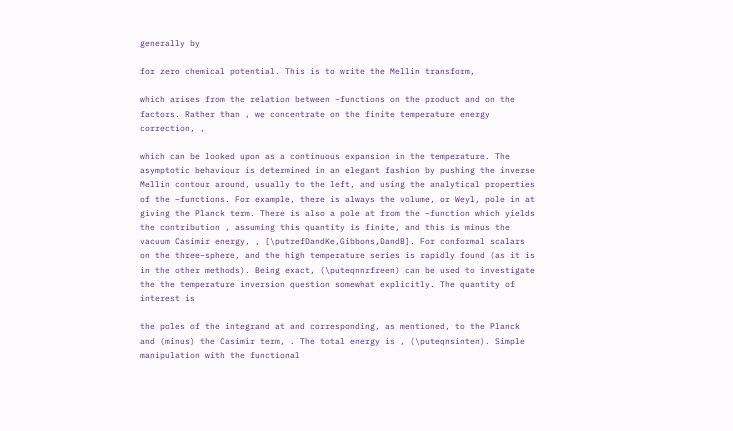generally by

for zero chemical potential. This is to write the Mellin transform,

which arises from the relation between –functions on the product and on the factors. Rather than , we concentrate on the finite temperature energy correction, ,

which can be looked upon as a continuous expansion in the temperature. The asymptotic behaviour is determined in an elegant fashion by pushing the inverse Mellin contour around, usually to the left, and using the analytical properties of the –functions. For example, there is always the volume, or Weyl, pole in at giving the Planck term. There is also a pole at from the –function which yields the contribution , assuming this quantity is finite, and this is minus the vacuum Casimir energy, , [\putrefDandKe,Gibbons,DandB]. For conformal scalars on the three–sphere, and the high temperature series is rapidly found (as it is in the other methods). Being exact, (\puteqnnrfreen) can be used to investigate the the temperature inversion question somewhat explicitly. The quantity of interest is

the poles of the integrand at and corresponding, as mentioned, to the Planck and (minus) the Casimir term, . The total energy is , (\puteqnsinten). Simple manipulation with the functional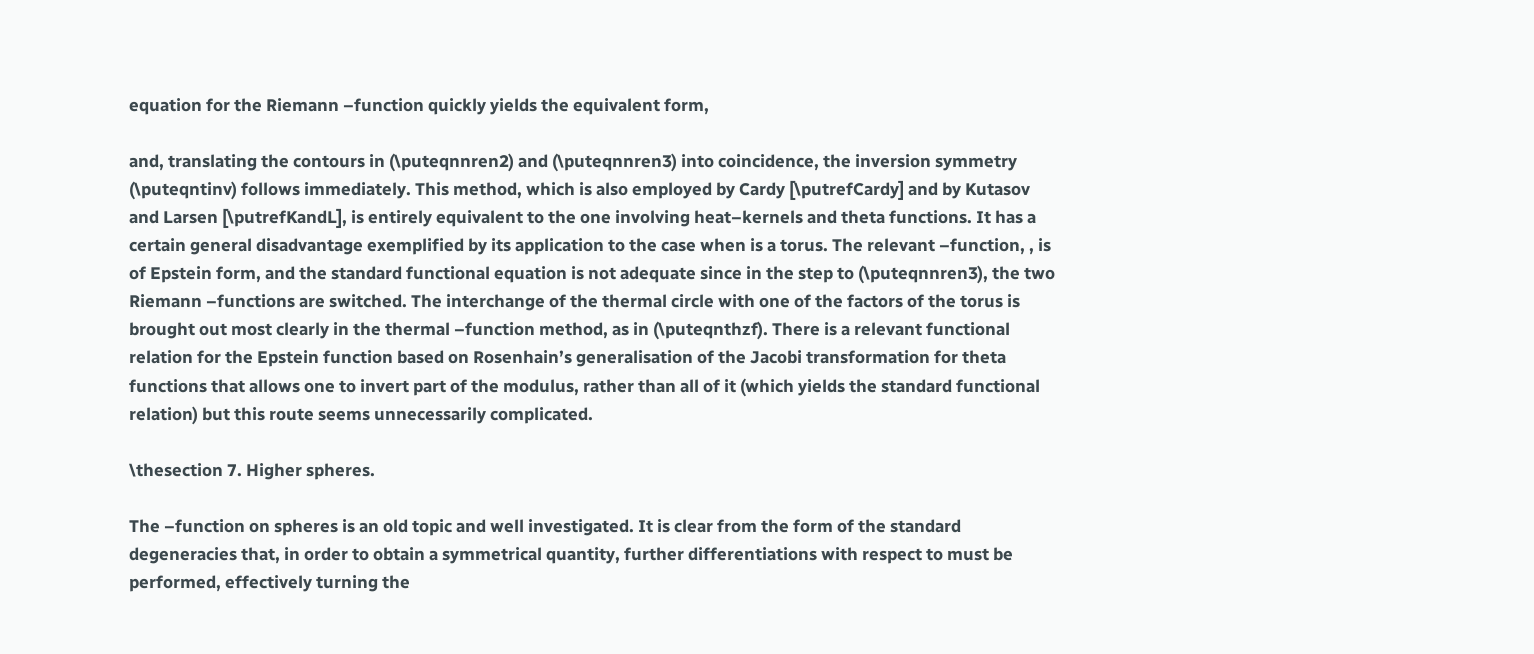equation for the Riemann –function quickly yields the equivalent form,

and, translating the contours in (\puteqnnren2) and (\puteqnnren3) into coincidence, the inversion symmetry (\puteqntinv) follows immediately. This method, which is also employed by Cardy [\putrefCardy] and by Kutasov and Larsen [\putrefKandL], is entirely equivalent to the one involving heat–kernels and theta functions. It has a certain general disadvantage exemplified by its application to the case when is a torus. The relevant –function, , is of Epstein form, and the standard functional equation is not adequate since in the step to (\puteqnnren3), the two Riemann –functions are switched. The interchange of the thermal circle with one of the factors of the torus is brought out most clearly in the thermal –function method, as in (\puteqnthzf). There is a relevant functional relation for the Epstein function based on Rosenhain’s generalisation of the Jacobi transformation for theta functions that allows one to invert part of the modulus, rather than all of it (which yields the standard functional relation) but this route seems unnecessarily complicated.

\thesection 7. Higher spheres.

The –function on spheres is an old topic and well investigated. It is clear from the form of the standard degeneracies that, in order to obtain a symmetrical quantity, further differentiations with respect to must be performed, effectively turning the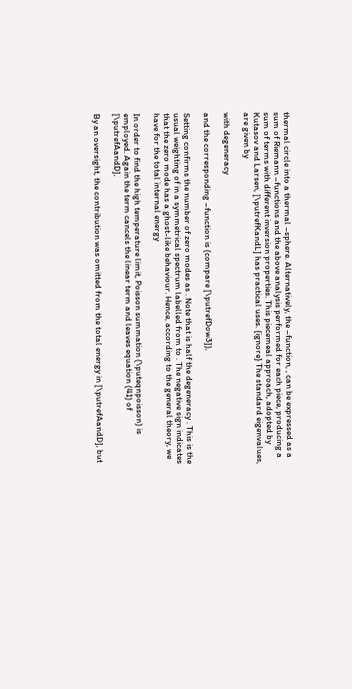thermal circle into a thermal –sphere. Alternatively, the –function, , can be expressed as a sum of Riemann –functions and the above analysis performed for each piece, producing a sum of terms with different inversion properties. This piecemeal approach, adopted by Kutasov and Larsen, [\putrefKandL] has practical uses. {ignore} The standard eigenvalues, are given by

with degeneracy

and the corresponding –function is (compare [\putrefDow3]),

Setting confirms the number of zero modes as . Note that is half the degeneracy . This is the usual weighting of in a symmetrical spectrum labelled from to . The negative sign indicates that the zero mode has a ghost-like behaviour. Hence, according to the general theory, we have for the total internal energy

In order to find the high temperature limit, Poisson summation (\puteqnpoisson) is employed. Again the term cancels the linear term and leaves equation (41) of [\putrefAandD],

By an oversight, the contribution was omitted from the total energy in [\putrefAandD], but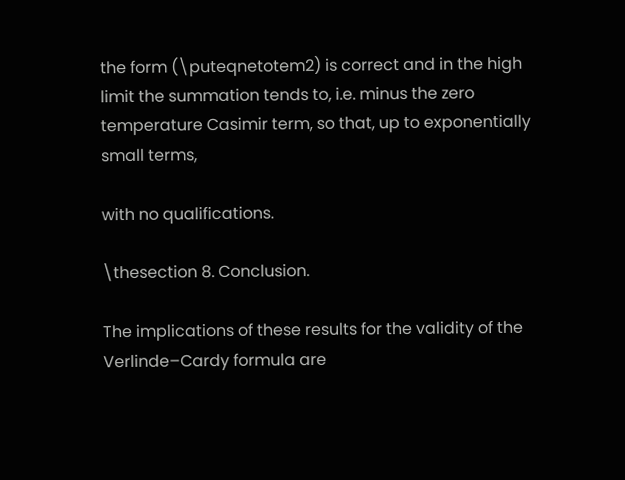the form (\puteqnetotem2) is correct and in the high limit the summation tends to, i.e. minus the zero temperature Casimir term, so that, up to exponentially small terms,

with no qualifications.

\thesection 8. Conclusion.

The implications of these results for the validity of the Verlinde–Cardy formula are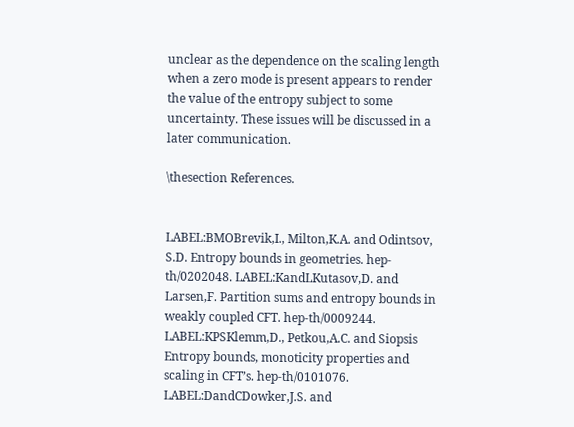unclear as the dependence on the scaling length when a zero mode is present appears to render the value of the entropy subject to some uncertainty. These issues will be discussed in a later communication.

\thesection References.


LABEL:BMOBrevik,I., Milton,K.A. and Odintsov, S.D. Entropy bounds in geometries. hep-th/0202048. LABEL:KandLKutasov,D. and Larsen,F. Partition sums and entropy bounds in weakly coupled CFT. hep-th/0009244. LABEL:KPSKlemm,D., Petkou,A.C. and Siopsis Entropy bounds, monoticity properties and scaling in CFT’s. hep-th/0101076. LABEL:DandCDowker,J.S. and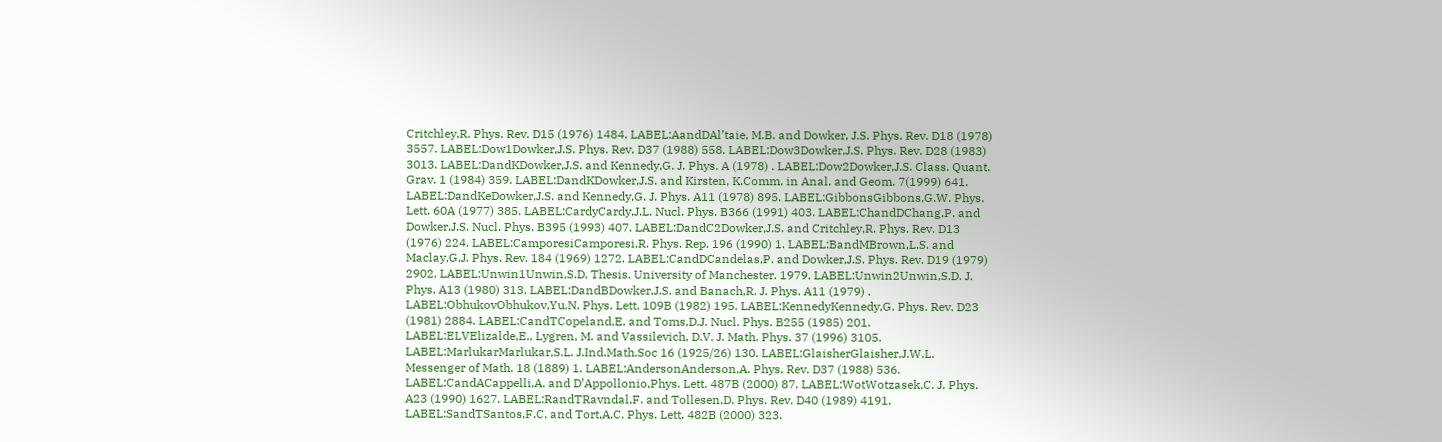Critchley,R. Phys. Rev. D15 (1976) 1484. LABEL:AandDAl’taie, M.B. and Dowker, J.S. Phys. Rev. D18 (1978) 3557. LABEL:Dow1Dowker,J.S. Phys. Rev. D37 (1988) 558. LABEL:Dow3Dowker,J.S. Phys. Rev. D28 (1983) 3013. LABEL:DandKDowker,J.S. and Kennedy,G. J. Phys. A (1978) . LABEL:Dow2Dowker,J.S. Class. Quant. Grav. 1 (1984) 359. LABEL:DandKDowker,J.S. and Kirsten, K.Comm. in Anal. and Geom. 7(1999) 641. LABEL:DandKeDowker,J.S. and Kennedy,G. J. Phys. A11 (1978) 895. LABEL:GibbonsGibbons,G.W. Phys. Lett. 60A (1977) 385. LABEL:CardyCardy,J.L. Nucl. Phys. B366 (1991) 403. LABEL:ChandDChang,P. and Dowker,J.S. Nucl. Phys. B395 (1993) 407. LABEL:DandC2Dowker,J.S. and Critchley,R. Phys. Rev. D13 (1976) 224. LABEL:CamporesiCamporesi,R. Phys. Rep. 196 (1990) 1. LABEL:BandMBrown,L.S. and Maclay,G.J. Phys. Rev. 184 (1969) 1272. LABEL:CandDCandelas,P. and Dowker,J.S. Phys. Rev. D19 (1979) 2902. LABEL:Unwin1Unwin,S.D. Thesis. University of Manchester. 1979. LABEL:Unwin2Unwin,S.D. J. Phys. A13 (1980) 313. LABEL:DandBDowker,J.S. and Banach,R. J. Phys. A11 (1979) . LABEL:ObhukovObhukov,Yu.N. Phys. Lett. 109B (1982) 195. LABEL:KennedyKennedy,G. Phys. Rev. D23 (1981) 2884. LABEL:CandTCopeland,E. and Toms,D.J. Nucl. Phys. B255 (1985) 201. LABEL:ELVElizalde,E., Lygren, M. and Vassilevich, D.V. J. Math. Phys. 37 (1996) 3105. LABEL:MarlukarMarlukar,S.L. J.Ind.Math.Soc 16 (1925/26) 130. LABEL:GlaisherGlaisher,J.W.L. Messenger of Math. 18 (1889) 1. LABEL:AndersonAnderson,A. Phys. Rev. D37 (1988) 536. LABEL:CandACappelli,A. and D’Appollonio,Phys. Lett. 487B (2000) 87. LABEL:WotWotzasek,C. J. Phys. A23 (1990) 1627. LABEL:RandTRavndal,F. and Tollesen,D. Phys. Rev. D40 (1989) 4191. LABEL:SandTSantos,F.C. and Tort,A.C. Phys. Lett. 482B (2000) 323.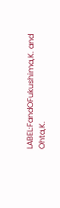LABEL:FandOFukushima,K. and Ohta,K.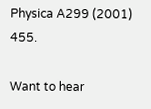Physica A299 (2001) 455.

Want to hear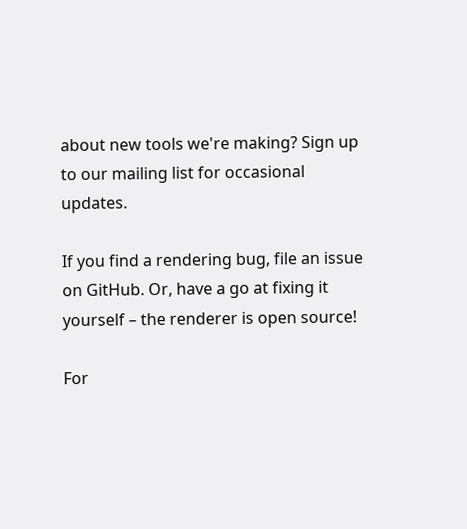about new tools we're making? Sign up to our mailing list for occasional updates.

If you find a rendering bug, file an issue on GitHub. Or, have a go at fixing it yourself – the renderer is open source!

For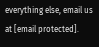everything else, email us at [email protected].